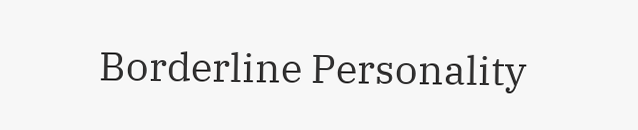Borderline Personality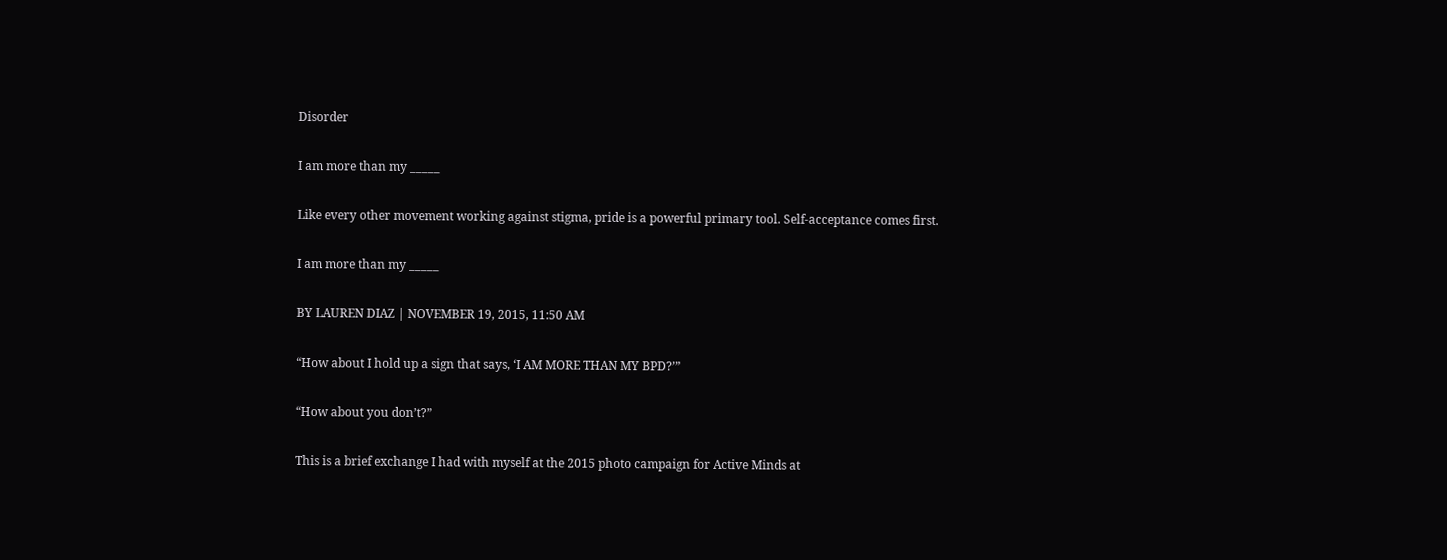Disorder

I am more than my _____

Like every other movement working against stigma, pride is a powerful primary tool. Self-acceptance comes first.

I am more than my _____

BY LAUREN DIAZ | NOVEMBER 19, 2015, 11:50 AM

“How about I hold up a sign that says, ‘I AM MORE THAN MY BPD?’”

“How about you don’t?”

This is a brief exchange I had with myself at the 2015 photo campaign for Active Minds at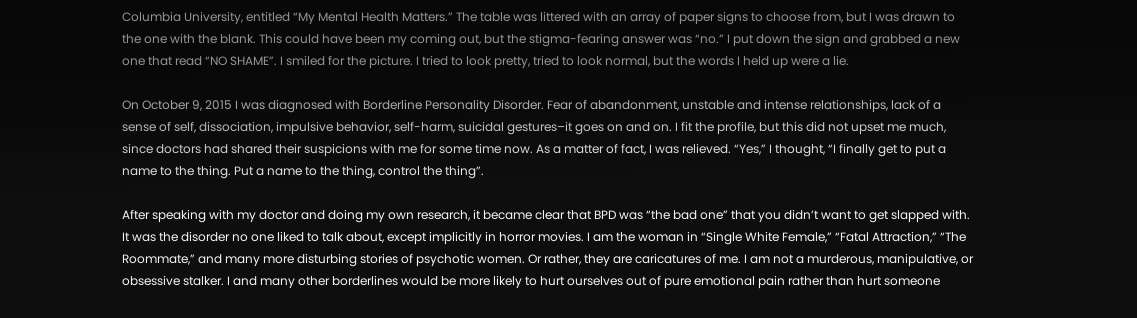Columbia University, entitled “My Mental Health Matters.” The table was littered with an array of paper signs to choose from, but I was drawn to the one with the blank. This could have been my coming out, but the stigma-fearing answer was “no.” I put down the sign and grabbed a new one that read “NO SHAME”. I smiled for the picture. I tried to look pretty, tried to look normal, but the words I held up were a lie.

On October 9, 2015 I was diagnosed with Borderline Personality Disorder. Fear of abandonment, unstable and intense relationships, lack of a sense of self, dissociation, impulsive behavior, self-harm, suicidal gestures–it goes on and on. I fit the profile, but this did not upset me much, since doctors had shared their suspicions with me for some time now. As a matter of fact, I was relieved. “Yes,” I thought, “I finally get to put a name to the thing. Put a name to the thing, control the thing”.

After speaking with my doctor and doing my own research, it became clear that BPD was “the bad one” that you didn’t want to get slapped with. It was the disorder no one liked to talk about, except implicitly in horror movies. I am the woman in “Single White Female,” “Fatal Attraction,” “The Roommate,” and many more disturbing stories of psychotic women. Or rather, they are caricatures of me. I am not a murderous, manipulative, or obsessive stalker. I and many other borderlines would be more likely to hurt ourselves out of pure emotional pain rather than hurt someone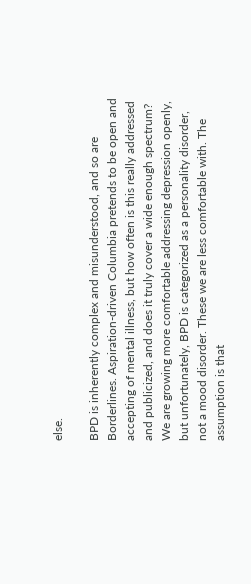else.

BPD is inherently complex and misunderstood, and so are Borderlines. Aspiration-driven Columbia pretends to be open and accepting of mental illness, but how often is this really addressed and publicized, and does it truly cover a wide enough spectrum? We are growing more comfortable addressing depression openly, but unfortunately, BPD is categorized as a personality disorder, not a mood disorder. These we are less comfortable with. The assumption is that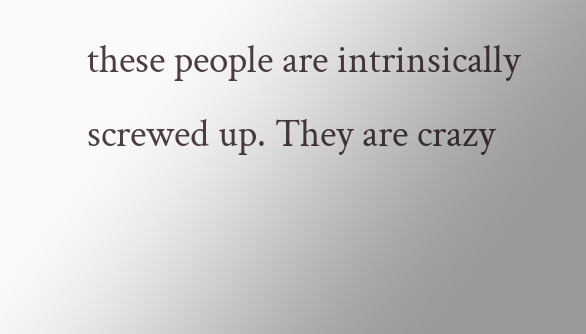these people are intrinsically screwed up. They are crazy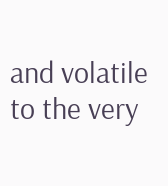and volatile to the very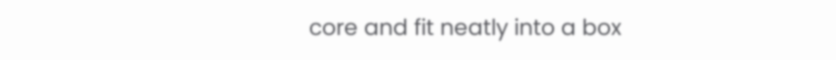core and fit neatly into a box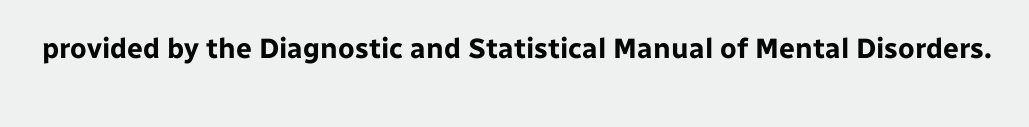provided by the Diagnostic and Statistical Manual of Mental Disorders.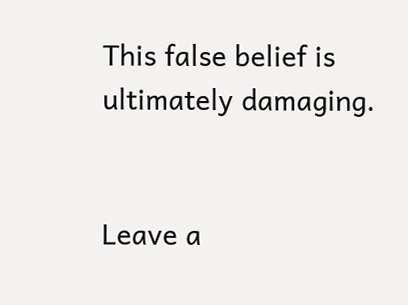This false belief is ultimately damaging.


Leave a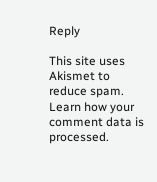Reply

This site uses Akismet to reduce spam. Learn how your comment data is processed.